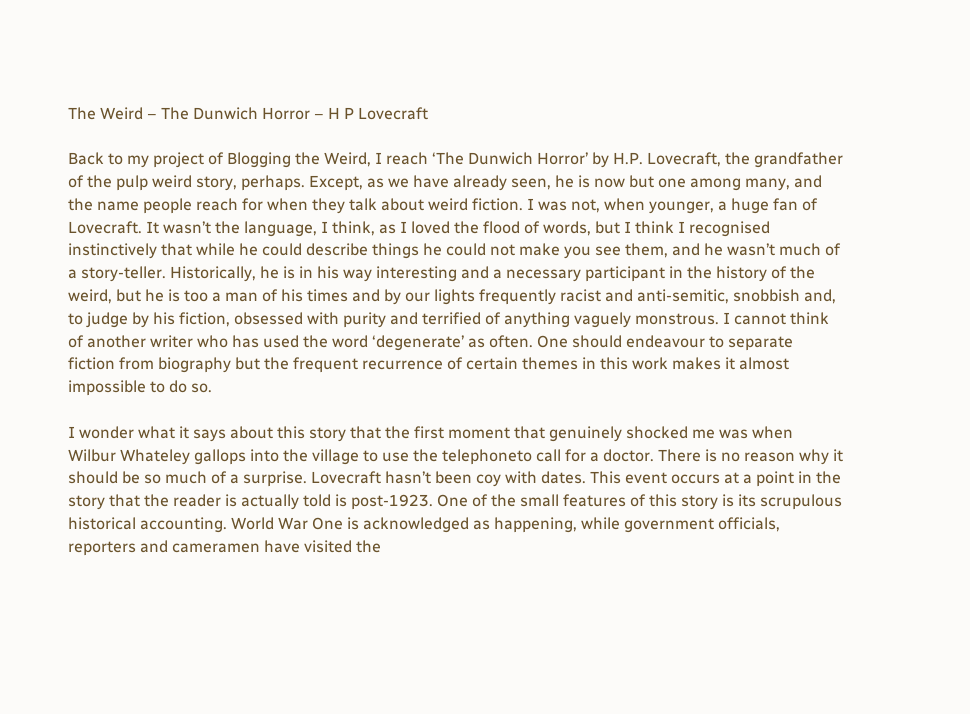The Weird – The Dunwich Horror – H P Lovecraft

Back to my project of Blogging the Weird, I reach ‘The Dunwich Horror’ by H.P. Lovecraft, the grandfather of the pulp weird story, perhaps. Except, as we have already seen, he is now but one among many, and the name people reach for when they talk about weird fiction. I was not, when younger, a huge fan of Lovecraft. It wasn’t the language, I think, as I loved the flood of words, but I think I recognised instinctively that while he could describe things he could not make you see them, and he wasn’t much of a story-teller. Historically, he is in his way interesting and a necessary participant in the history of the weird, but he is too a man of his times and by our lights frequently racist and anti-semitic, snobbish and, to judge by his fiction, obsessed with purity and terrified of anything vaguely monstrous. I cannot think of another writer who has used the word ‘degenerate’ as often. One should endeavour to separate fiction from biography but the frequent recurrence of certain themes in this work makes it almost impossible to do so.

I wonder what it says about this story that the first moment that genuinely shocked me was when Wilbur Whateley gallops into the village to use the telephoneto call for a doctor. There is no reason why it should be so much of a surprise. Lovecraft hasn’t been coy with dates. This event occurs at a point in the story that the reader is actually told is post-1923. One of the small features of this story is its scrupulous historical accounting. World War One is acknowledged as happening, while government officials, reporters and cameramen have visited the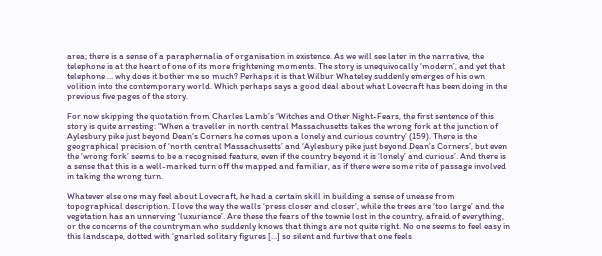area; there is a sense of a paraphernalia of organisation in existence. As we will see later in the narrative, the telephone is at the heart of one of its more frightening moments. The story is unequivocally ‘modern’, and yet that telephone … why does it bother me so much? Perhaps it is that Wilbur Whateley suddenly emerges of his own volition into the contemporary world. Which perhaps says a good deal about what Lovecraft has been doing in the previous five pages of the story.

For now skipping the quotation from Charles Lamb’s ‘Witches and Other Night-Fears, the first sentence of this story is quite arresting: “When a traveller in north central Massachusetts takes the wrong fork at the junction of Aylesbury pike just beyond Dean’s Corners he comes upon a lonely and curious country’ (159). There is the geographical precision of ‘north central Massachusetts’ and ‘Aylesbury pike just beyond Dean’s Corners’, but even the ‘wrong fork’ seems to be a recognised feature, even if the country beyond it is ‘lonely’ and curious’. And there is a sense that this is a well-marked turn off the mapped and familiar, as if there were some rite of passage involved in taking the wrong turn.

Whatever else one may feel about Lovecraft, he had a certain skill in building a sense of unease from topographical description. I love the way the walls ‘press closer and closer’, while the trees are ‘too large’ and the vegetation has an unnerving ‘luxuriance’. Are these the fears of the townie lost in the country, afraid of everything, or the concerns of the countryman who suddenly knows that things are not quite right. No one seems to feel easy in this landscape, dotted with ‘gnarled solitary figures […] so silent and furtive that one feels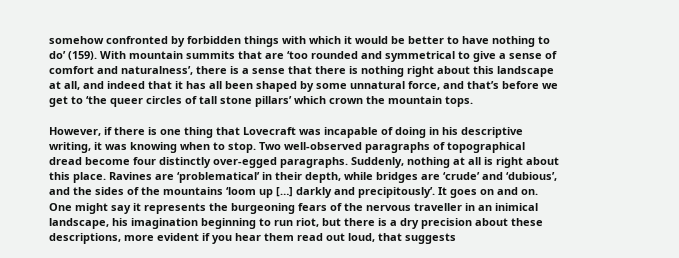somehow confronted by forbidden things with which it would be better to have nothing to do’ (159). With mountain summits that are ‘too rounded and symmetrical to give a sense of comfort and naturalness’, there is a sense that there is nothing right about this landscape at all, and indeed that it has all been shaped by some unnatural force, and that’s before we get to ‘the queer circles of tall stone pillars’ which crown the mountain tops.

However, if there is one thing that Lovecraft was incapable of doing in his descriptive writing, it was knowing when to stop. Two well-observed paragraphs of topographical dread become four distinctly over-egged paragraphs. Suddenly, nothing at all is right about this place. Ravines are ‘problematical’ in their depth, while bridges are ‘crude’ and ‘dubious’,  and the sides of the mountains ‘loom up […] darkly and precipitously’. It goes on and on. One might say it represents the burgeoning fears of the nervous traveller in an inimical landscape, his imagination beginning to run riot, but there is a dry precision about these descriptions, more evident if you hear them read out loud, that suggests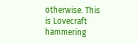otherwise. This is Lovecraft hammering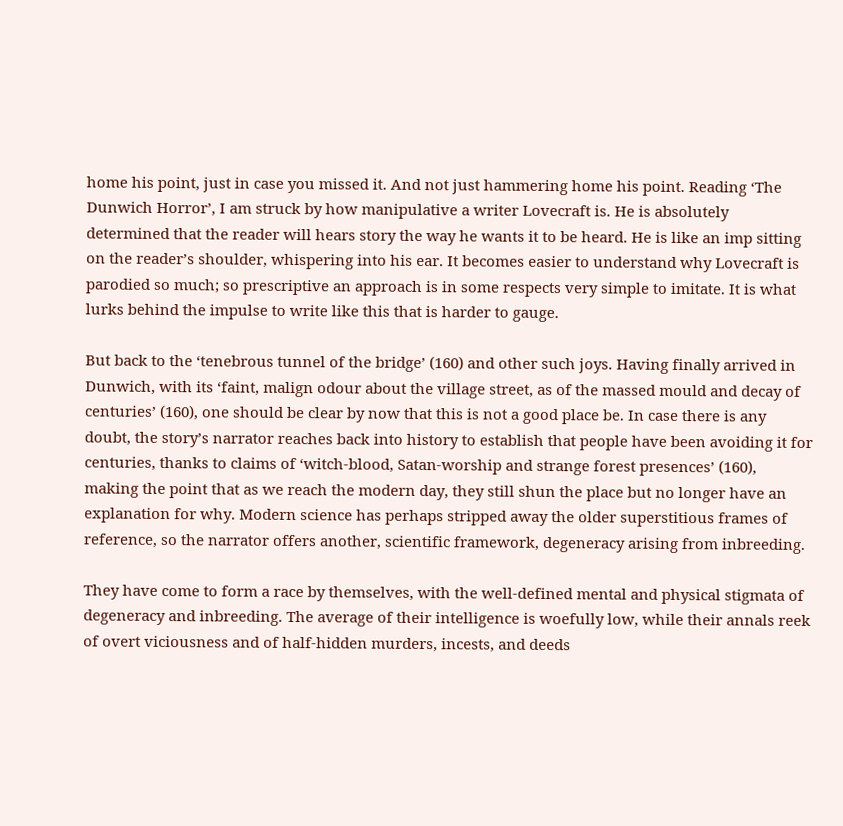home his point, just in case you missed it. And not just hammering home his point. Reading ‘The Dunwich Horror’, I am struck by how manipulative a writer Lovecraft is. He is absolutely determined that the reader will hears story the way he wants it to be heard. He is like an imp sitting on the reader’s shoulder, whispering into his ear. It becomes easier to understand why Lovecraft is parodied so much; so prescriptive an approach is in some respects very simple to imitate. It is what lurks behind the impulse to write like this that is harder to gauge.

But back to the ‘tenebrous tunnel of the bridge’ (160) and other such joys. Having finally arrived in Dunwich, with its ‘faint, malign odour about the village street, as of the massed mould and decay of centuries’ (160), one should be clear by now that this is not a good place be. In case there is any doubt, the story’s narrator reaches back into history to establish that people have been avoiding it for centuries, thanks to claims of ‘witch-blood, Satan-worship and strange forest presences’ (160), making the point that as we reach the modern day, they still shun the place but no longer have an explanation for why. Modern science has perhaps stripped away the older superstitious frames of reference, so the narrator offers another, scientific framework, degeneracy arising from inbreeding.

They have come to form a race by themselves, with the well-defined mental and physical stigmata of degeneracy and inbreeding. The average of their intelligence is woefully low, while their annals reek of overt viciousness and of half-hidden murders, incests, and deeds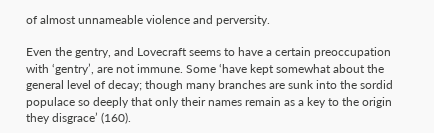of almost unnameable violence and perversity.

Even the gentry, and Lovecraft seems to have a certain preoccupation with ‘gentry’, are not immune. Some ‘have kept somewhat about the general level of decay; though many branches are sunk into the sordid populace so deeply that only their names remain as a key to the origin they disgrace’ (160).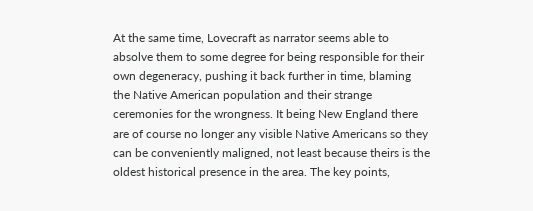At the same time, Lovecraft as narrator seems able to absolve them to some degree for being responsible for their own degeneracy, pushing it back further in time, blaming the Native American population and their strange ceremonies for the wrongness. It being New England there are of course no longer any visible Native Americans so they can be conveniently maligned, not least because theirs is the oldest historical presence in the area. The key points,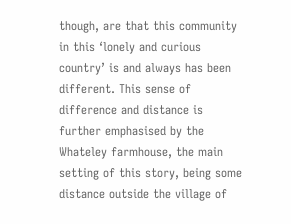though, are that this community in this ‘lonely and curious country’ is and always has been different. This sense of difference and distance is further emphasised by the Whateley farmhouse, the main setting of this story, being some distance outside the village of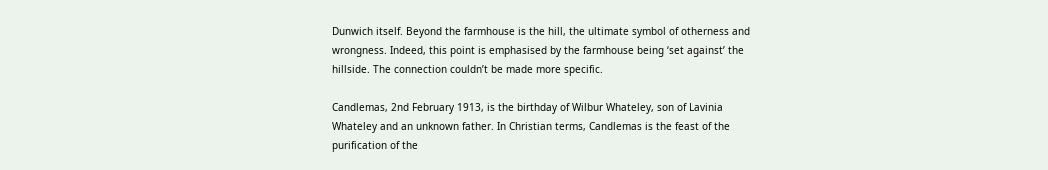Dunwich itself. Beyond the farmhouse is the hill, the ultimate symbol of otherness and wrongness. Indeed, this point is emphasised by the farmhouse being ‘set against’ the hillside. The connection couldn’t be made more specific.

Candlemas, 2nd February 1913, is the birthday of Wilbur Whateley, son of Lavinia Whateley and an unknown father. In Christian terms, Candlemas is the feast of the purification of the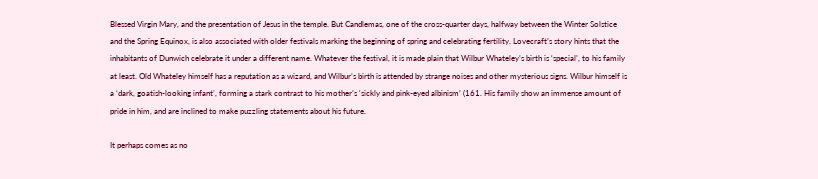Blessed Virgin Mary, and the presentation of Jesus in the temple. But Candlemas, one of the cross-quarter days, halfway between the Winter Solstice and the Spring Equinox, is also associated with older festivals marking the beginning of spring and celebrating fertility. Lovecraft’s story hints that the inhabitants of Dunwich celebrate it under a different name. Whatever the festival, it is made plain that Wilbur Whateley’s birth is ‘special’, to his family at least. Old Whateley himself has a reputation as a wizard, and Wilbur’s birth is attended by strange noises and other mysterious signs. Wilbur himself is a ‘dark, goatish-looking infant’, forming a stark contrast to his mother’s ‘sickly and pink-eyed albinism’ (161. His family show an immense amount of pride in him, and are inclined to make puzzling statements about his future.

It perhaps comes as no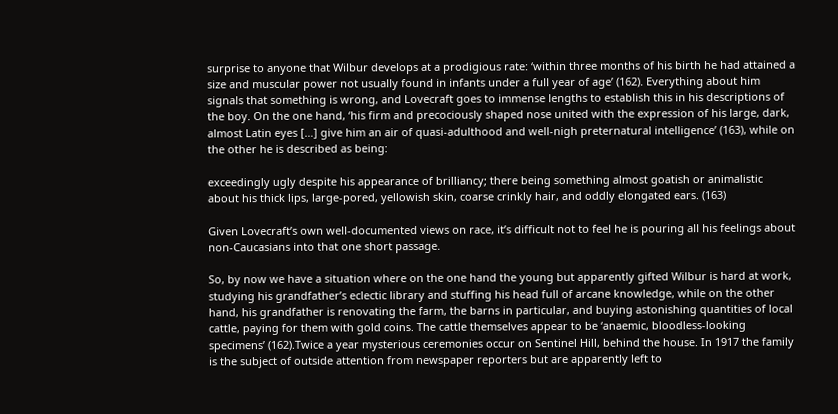surprise to anyone that Wilbur develops at a prodigious rate: ‘within three months of his birth he had attained a size and muscular power not usually found in infants under a full year of age’ (162). Everything about him signals that something is wrong, and Lovecraft goes to immense lengths to establish this in his descriptions of the boy. On the one hand, ‘his firm and precociously shaped nose united with the expression of his large, dark, almost Latin eyes […] give him an air of quasi-adulthood and well-nigh preternatural intelligence’ (163), while on the other he is described as being:

exceedingly ugly despite his appearance of brilliancy; there being something almost goatish or animalistic about his thick lips, large-pored, yellowish skin, coarse crinkly hair, and oddly elongated ears. (163)

Given Lovecraft’s own well-documented views on race, it’s difficult not to feel he is pouring all his feelings about non-Caucasians into that one short passage.

So, by now we have a situation where on the one hand the young but apparently gifted Wilbur is hard at work, studying his grandfather’s eclectic library and stuffing his head full of arcane knowledge, while on the other hand, his grandfather is renovating the farm, the barns in particular, and buying astonishing quantities of local cattle, paying for them with gold coins. The cattle themselves appear to be ‘anaemic, bloodless-looking specimens’ (162).Twice a year mysterious ceremonies occur on Sentinel Hill, behind the house. In 1917 the family is the subject of outside attention from newspaper reporters but are apparently left to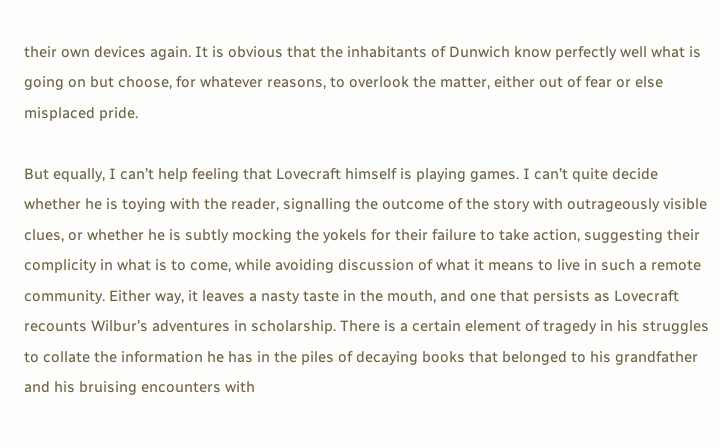their own devices again. It is obvious that the inhabitants of Dunwich know perfectly well what is going on but choose, for whatever reasons, to overlook the matter, either out of fear or else misplaced pride.

But equally, I can’t help feeling that Lovecraft himself is playing games. I can’t quite decide whether he is toying with the reader, signalling the outcome of the story with outrageously visible clues, or whether he is subtly mocking the yokels for their failure to take action, suggesting their complicity in what is to come, while avoiding discussion of what it means to live in such a remote community. Either way, it leaves a nasty taste in the mouth, and one that persists as Lovecraft recounts Wilbur’s adventures in scholarship. There is a certain element of tragedy in his struggles to collate the information he has in the piles of decaying books that belonged to his grandfather and his bruising encounters with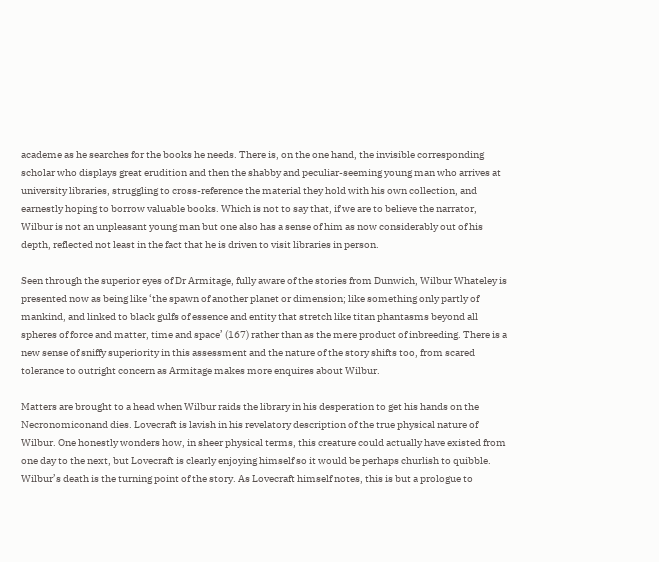academe as he searches for the books he needs. There is, on the one hand, the invisible corresponding scholar who displays great erudition and then the shabby and peculiar-seeming young man who arrives at university libraries, struggling to cross-reference the material they hold with his own collection, and earnestly hoping to borrow valuable books. Which is not to say that, if we are to believe the narrator, Wilbur is not an unpleasant young man but one also has a sense of him as now considerably out of his depth, reflected not least in the fact that he is driven to visit libraries in person.

Seen through the superior eyes of Dr Armitage, fully aware of the stories from Dunwich, Wilbur Whateley is presented now as being like ‘the spawn of another planet or dimension; like something only partly of mankind, and linked to black gulfs of essence and entity that stretch like titan phantasms beyond all spheres of force and matter, time and space’ (167) rather than as the mere product of inbreeding. There is a new sense of sniffy superiority in this assessment and the nature of the story shifts too, from scared tolerance to outright concern as Armitage makes more enquires about Wilbur.

Matters are brought to a head when Wilbur raids the library in his desperation to get his hands on the Necronomiconand dies. Lovecraft is lavish in his revelatory description of the true physical nature of Wilbur. One honestly wonders how, in sheer physical terms, this creature could actually have existed from one day to the next, but Lovecraft is clearly enjoying himself so it would be perhaps churlish to quibble. Wilbur’s death is the turning point of the story. As Lovecraft himself notes, this is but a prologue to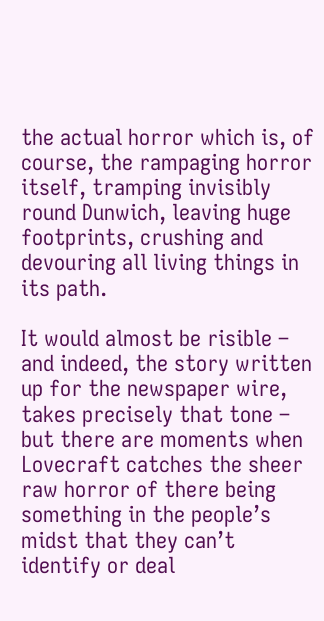the actual horror which is, of course, the rampaging horror itself, tramping invisibly round Dunwich, leaving huge footprints, crushing and devouring all living things in its path.

It would almost be risible – and indeed, the story written up for the newspaper wire, takes precisely that tone – but there are moments when Lovecraft catches the sheer raw horror of there being something in the people’s midst that they can’t identify or deal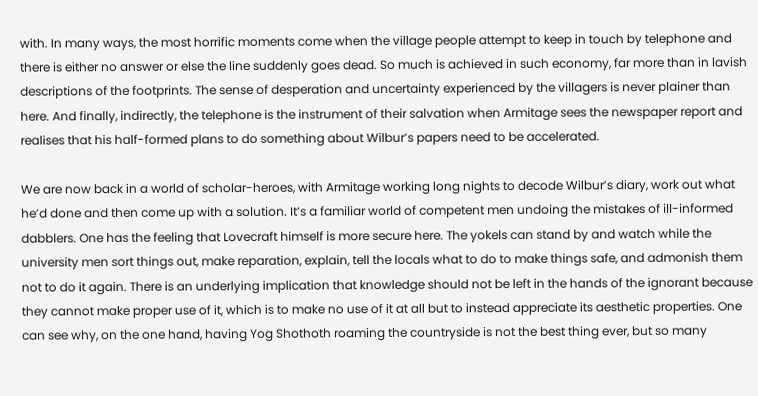with. In many ways, the most horrific moments come when the village people attempt to keep in touch by telephone and there is either no answer or else the line suddenly goes dead. So much is achieved in such economy, far more than in lavish descriptions of the footprints. The sense of desperation and uncertainty experienced by the villagers is never plainer than here. And finally, indirectly, the telephone is the instrument of their salvation when Armitage sees the newspaper report and realises that his half-formed plans to do something about Wilbur’s papers need to be accelerated.

We are now back in a world of scholar-heroes, with Armitage working long nights to decode Wilbur’s diary, work out what he’d done and then come up with a solution. It’s a familiar world of competent men undoing the mistakes of ill-informed dabblers. One has the feeling that Lovecraft himself is more secure here. The yokels can stand by and watch while the university men sort things out, make reparation, explain, tell the locals what to do to make things safe, and admonish them not to do it again. There is an underlying implication that knowledge should not be left in the hands of the ignorant because they cannot make proper use of it, which is to make no use of it at all but to instead appreciate its aesthetic properties. One can see why, on the one hand, having Yog Shothoth roaming the countryside is not the best thing ever, but so many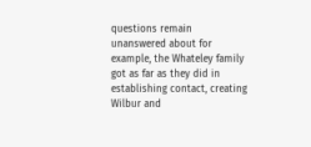questions remain unanswered about for example, the Whateley family got as far as they did in establishing contact, creating Wilbur and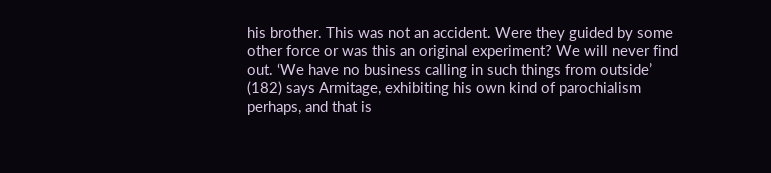his brother. This was not an accident. Were they guided by some other force or was this an original experiment? We will never find out. ‘We have no business calling in such things from outside’ (182) says Armitage, exhibiting his own kind of parochialism perhaps, and that is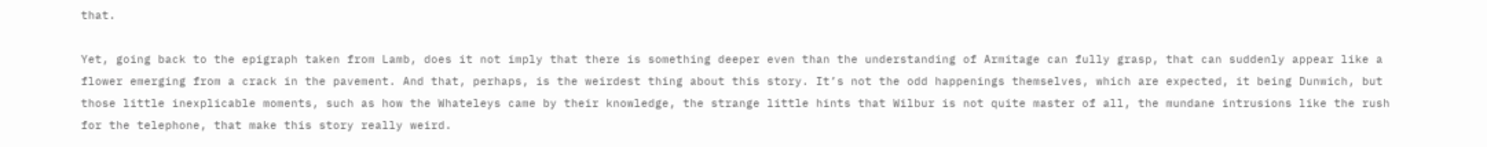that.

Yet, going back to the epigraph taken from Lamb, does it not imply that there is something deeper even than the understanding of Armitage can fully grasp, that can suddenly appear like a flower emerging from a crack in the pavement. And that, perhaps, is the weirdest thing about this story. It’s not the odd happenings themselves, which are expected, it being Dunwich, but those little inexplicable moments, such as how the Whateleys came by their knowledge, the strange little hints that Wilbur is not quite master of all, the mundane intrusions like the rush for the telephone, that make this story really weird.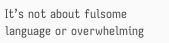It’s not about fulsome language or overwhelming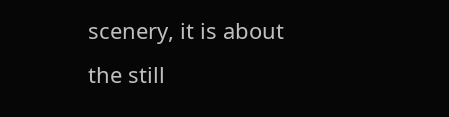scenery, it is about the still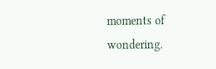moments of wondering.